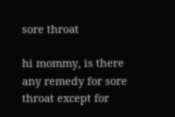sore throat

hi mommy, is there any remedy for sore throat except for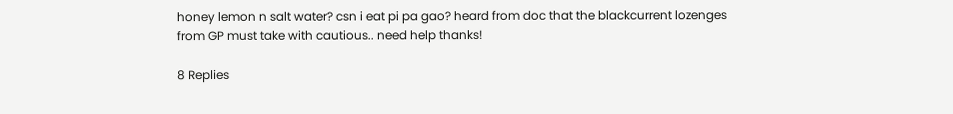honey lemon n salt water? csn i eat pi pa gao? heard from doc that the blackcurrent lozenges from GP must take with cautious.. need help thanks!

8 Replies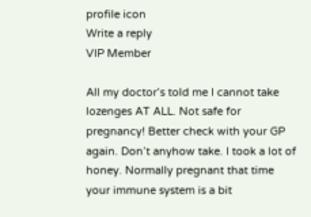profile icon
Write a reply
VIP Member

All my doctor’s told me I cannot take lozenges AT ALL. Not safe for pregnancy! Better check with your GP again. Don’t anyhow take. I took a lot of honey. Normally pregnant that time your immune system is a bit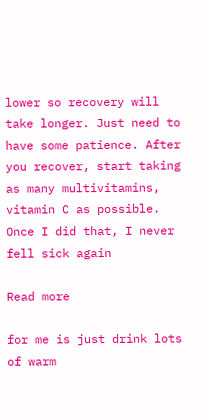lower so recovery will take longer. Just need to have some patience. After you recover, start taking as many multivitamins, vitamin C as possible. Once I did that, I never fell sick again

Read more

for me is just drink lots of warm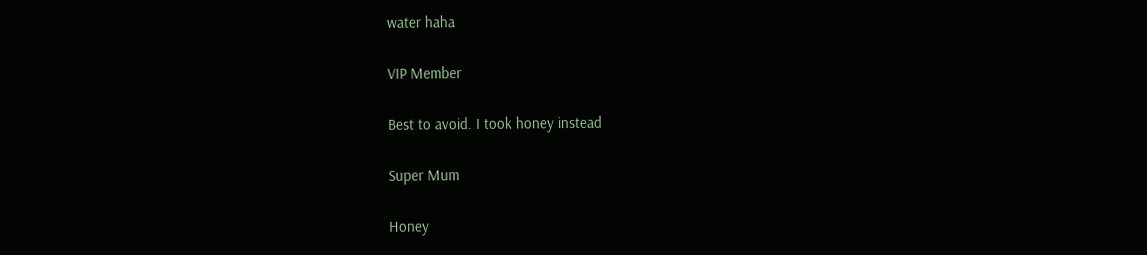water haha

VIP Member

Best to avoid. I took honey instead

Super Mum

Honey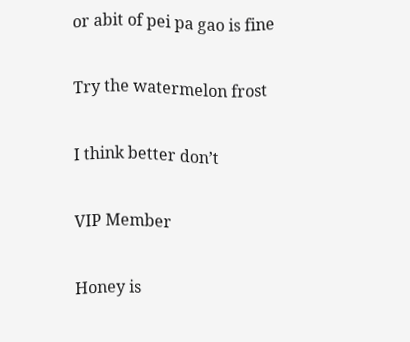or abit of pei pa gao is fine

Try the watermelon frost

I think better don’t

VIP Member

Honey is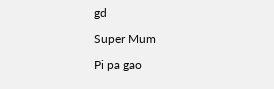gd

Super Mum

Pi pa gao